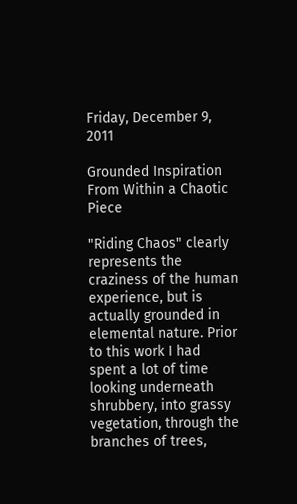Friday, December 9, 2011

Grounded Inspiration From Within a Chaotic Piece

"Riding Chaos" clearly represents the craziness of the human experience, but is actually grounded in elemental nature. Prior to this work I had spent a lot of time looking underneath shrubbery, into grassy vegetation, through the branches of trees,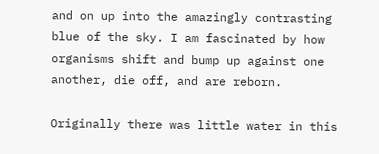and on up into the amazingly contrasting blue of the sky. I am fascinated by how organisms shift and bump up against one another, die off, and are reborn.

Originally there was little water in this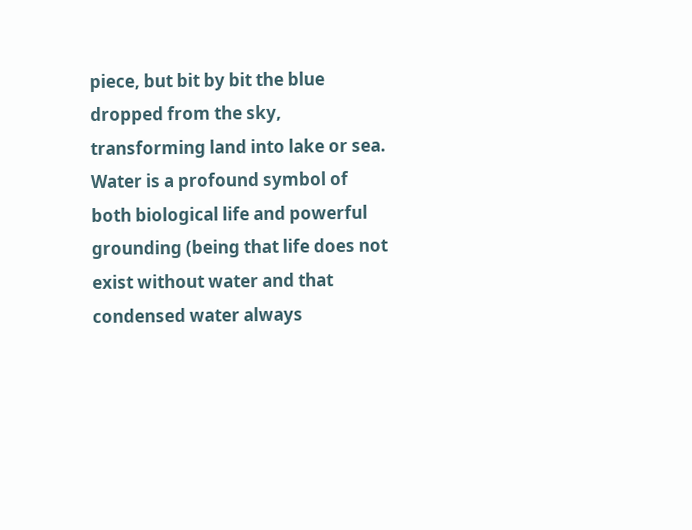piece, but bit by bit the blue dropped from the sky, transforming land into lake or sea. Water is a profound symbol of both biological life and powerful grounding (being that life does not exist without water and that condensed water always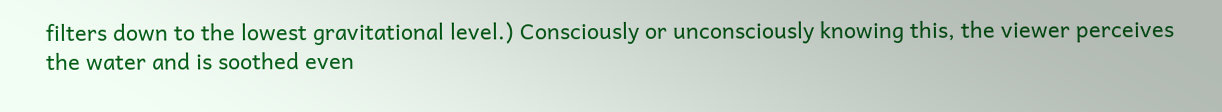filters down to the lowest gravitational level.) Consciously or unconsciously knowing this, the viewer perceives the water and is soothed even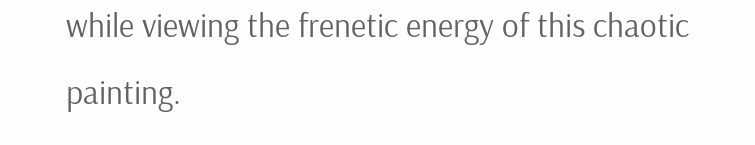while viewing the frenetic energy of this chaotic painting.